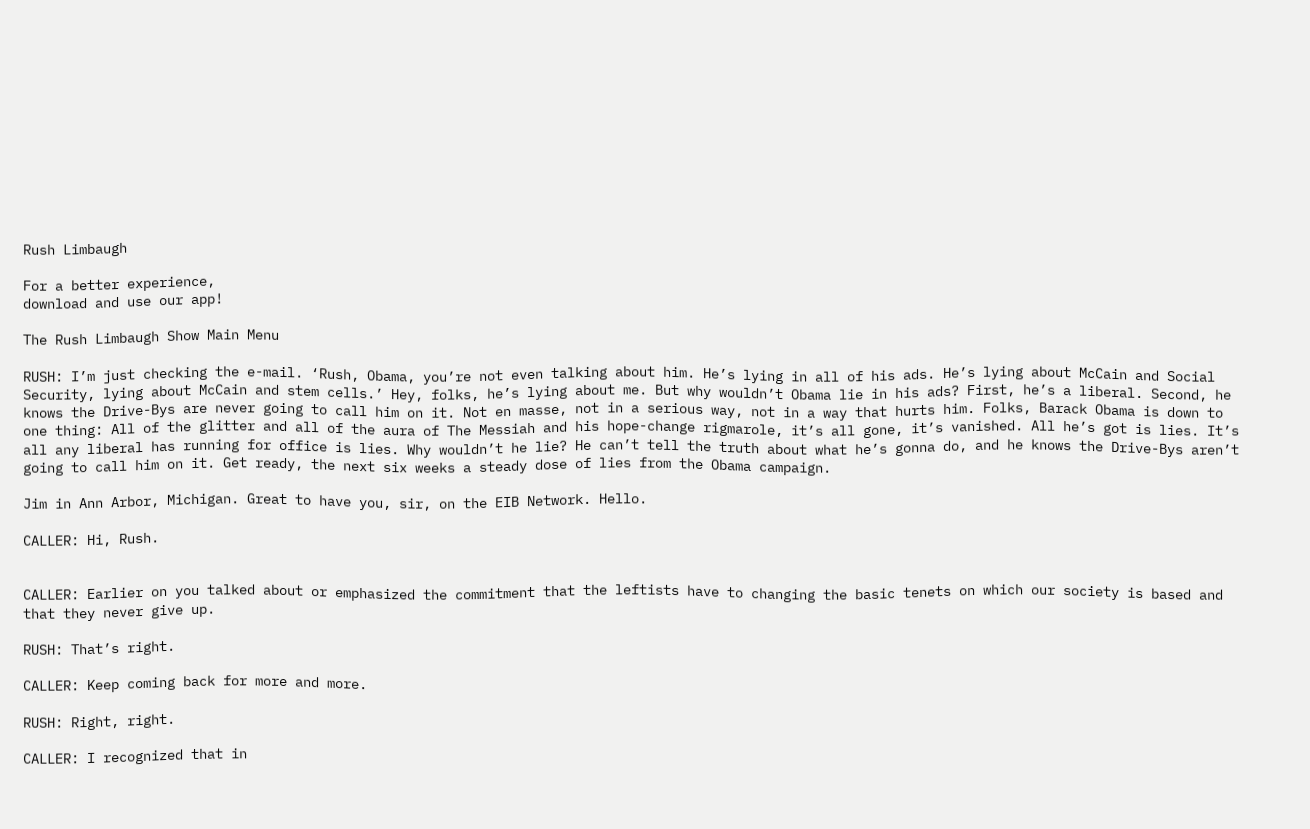Rush Limbaugh

For a better experience,
download and use our app!

The Rush Limbaugh Show Main Menu

RUSH: I’m just checking the e-mail. ‘Rush, Obama, you’re not even talking about him. He’s lying in all of his ads. He’s lying about McCain and Social Security, lying about McCain and stem cells.’ Hey, folks, he’s lying about me. But why wouldn’t Obama lie in his ads? First, he’s a liberal. Second, he knows the Drive-Bys are never going to call him on it. Not en masse, not in a serious way, not in a way that hurts him. Folks, Barack Obama is down to one thing: All of the glitter and all of the aura of The Messiah and his hope-change rigmarole, it’s all gone, it’s vanished. All he’s got is lies. It’s all any liberal has running for office is lies. Why wouldn’t he lie? He can’t tell the truth about what he’s gonna do, and he knows the Drive-Bys aren’t going to call him on it. Get ready, the next six weeks a steady dose of lies from the Obama campaign.

Jim in Ann Arbor, Michigan. Great to have you, sir, on the EIB Network. Hello.

CALLER: Hi, Rush.


CALLER: Earlier on you talked about or emphasized the commitment that the leftists have to changing the basic tenets on which our society is based and that they never give up.

RUSH: That’s right.

CALLER: Keep coming back for more and more.

RUSH: Right, right.

CALLER: I recognized that in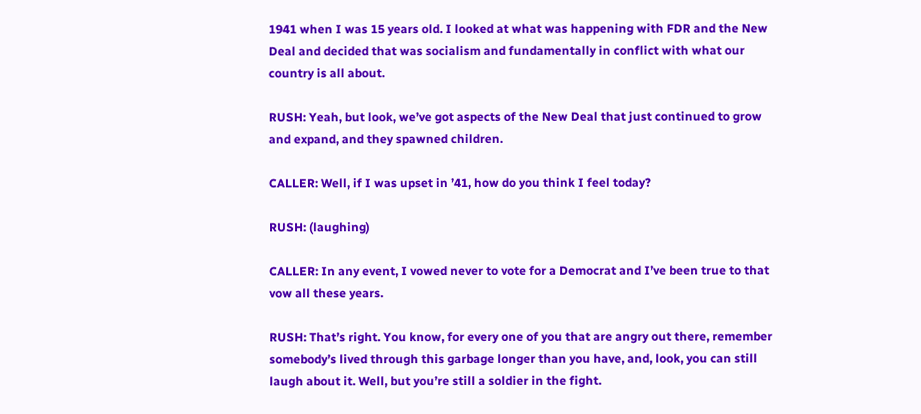1941 when I was 15 years old. I looked at what was happening with FDR and the New Deal and decided that was socialism and fundamentally in conflict with what our country is all about.

RUSH: Yeah, but look, we’ve got aspects of the New Deal that just continued to grow and expand, and they spawned children.

CALLER: Well, if I was upset in ’41, how do you think I feel today?

RUSH: (laughing)

CALLER: In any event, I vowed never to vote for a Democrat and I’ve been true to that vow all these years.

RUSH: That’s right. You know, for every one of you that are angry out there, remember somebody’s lived through this garbage longer than you have, and, look, you can still laugh about it. Well, but you’re still a soldier in the fight.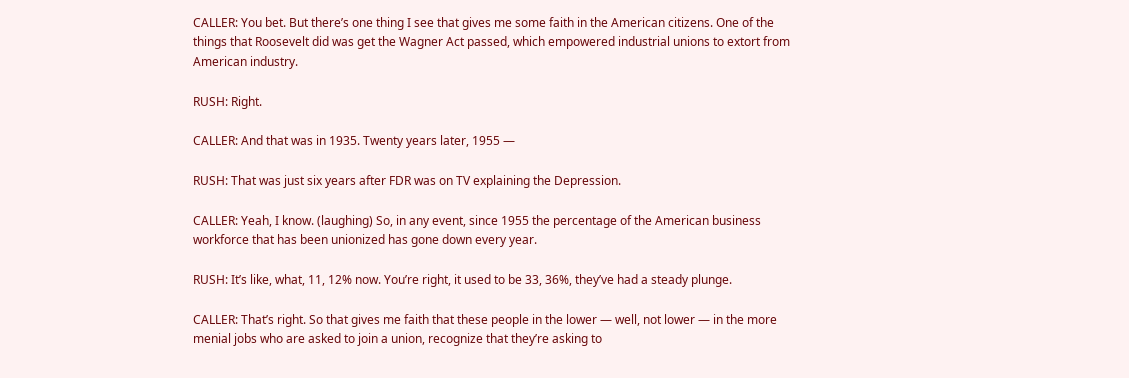CALLER: You bet. But there’s one thing I see that gives me some faith in the American citizens. One of the things that Roosevelt did was get the Wagner Act passed, which empowered industrial unions to extort from American industry.

RUSH: Right.

CALLER: And that was in 1935. Twenty years later, 1955 —

RUSH: That was just six years after FDR was on TV explaining the Depression.

CALLER: Yeah, I know. (laughing) So, in any event, since 1955 the percentage of the American business workforce that has been unionized has gone down every year.

RUSH: It’s like, what, 11, 12% now. You’re right, it used to be 33, 36%, they’ve had a steady plunge.

CALLER: That’s right. So that gives me faith that these people in the lower — well, not lower — in the more menial jobs who are asked to join a union, recognize that they’re asking to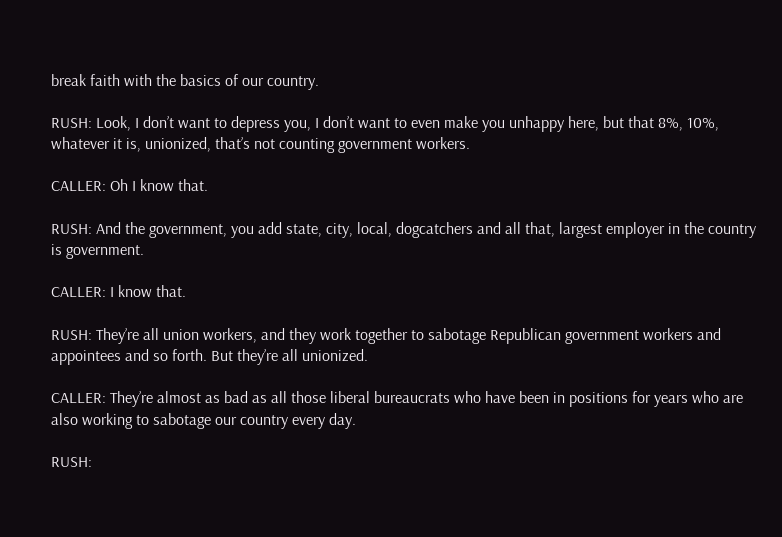break faith with the basics of our country.

RUSH: Look, I don’t want to depress you, I don’t want to even make you unhappy here, but that 8%, 10%, whatever it is, unionized, that’s not counting government workers.

CALLER: Oh I know that.

RUSH: And the government, you add state, city, local, dogcatchers and all that, largest employer in the country is government.

CALLER: I know that.

RUSH: They’re all union workers, and they work together to sabotage Republican government workers and appointees and so forth. But they’re all unionized.

CALLER: They’re almost as bad as all those liberal bureaucrats who have been in positions for years who are also working to sabotage our country every day.

RUSH: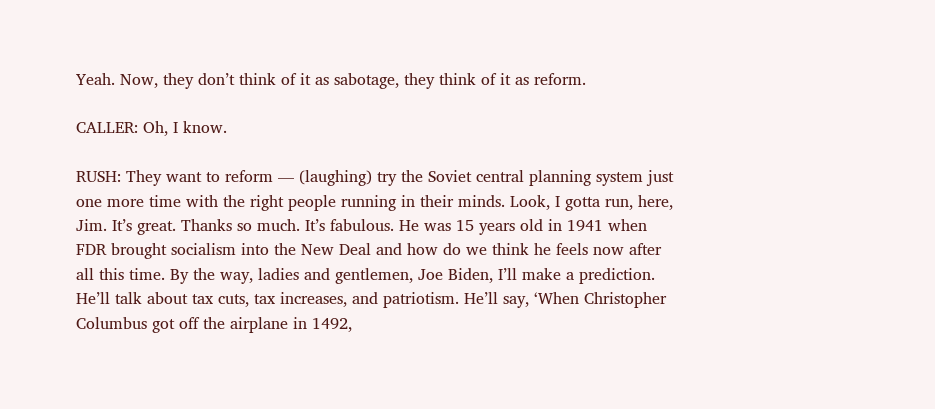Yeah. Now, they don’t think of it as sabotage, they think of it as reform.

CALLER: Oh, I know.

RUSH: They want to reform — (laughing) try the Soviet central planning system just one more time with the right people running in their minds. Look, I gotta run, here, Jim. It’s great. Thanks so much. It’s fabulous. He was 15 years old in 1941 when FDR brought socialism into the New Deal and how do we think he feels now after all this time. By the way, ladies and gentlemen, Joe Biden, I’ll make a prediction. He’ll talk about tax cuts, tax increases, and patriotism. He’ll say, ‘When Christopher Columbus got off the airplane in 1492,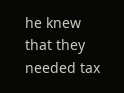he knew that they needed tax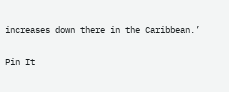increases down there in the Caribbean.’

Pin It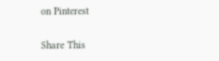on Pinterest

Share This